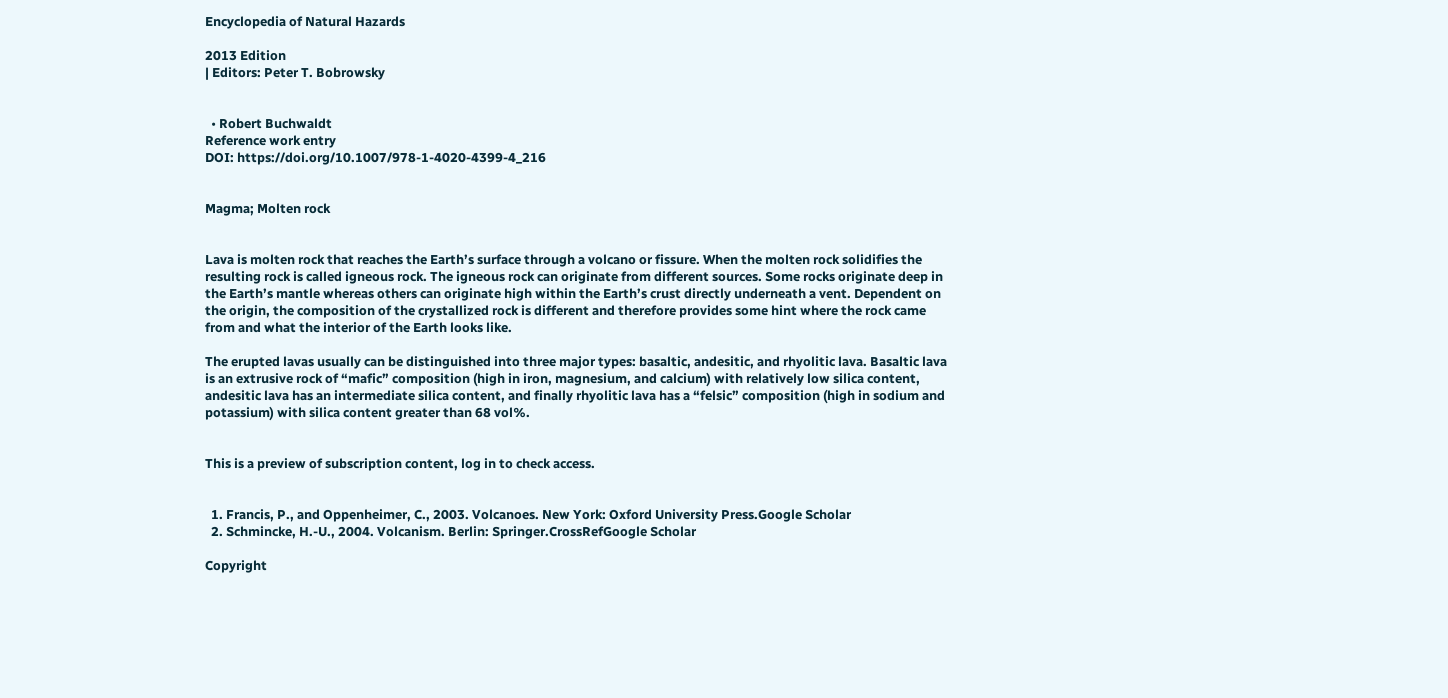Encyclopedia of Natural Hazards

2013 Edition
| Editors: Peter T. Bobrowsky


  • Robert Buchwaldt
Reference work entry
DOI: https://doi.org/10.1007/978-1-4020-4399-4_216


Magma; Molten rock


Lava is molten rock that reaches the Earth’s surface through a volcano or fissure. When the molten rock solidifies the resulting rock is called igneous rock. The igneous rock can originate from different sources. Some rocks originate deep in the Earth’s mantle whereas others can originate high within the Earth’s crust directly underneath a vent. Dependent on the origin, the composition of the crystallized rock is different and therefore provides some hint where the rock came from and what the interior of the Earth looks like.

The erupted lavas usually can be distinguished into three major types: basaltic, andesitic, and rhyolitic lava. Basaltic lava is an extrusive rock of “mafic” composition (high in iron, magnesium, and calcium) with relatively low silica content, andesitic lava has an intermediate silica content, and finally rhyolitic lava has a “felsic” composition (high in sodium and potassium) with silica content greater than 68 vol%.


This is a preview of subscription content, log in to check access.


  1. Francis, P., and Oppenheimer, C., 2003. Volcanoes. New York: Oxford University Press.Google Scholar
  2. Schmincke, H.-U., 2004. Volcanism. Berlin: Springer.CrossRefGoogle Scholar

Copyright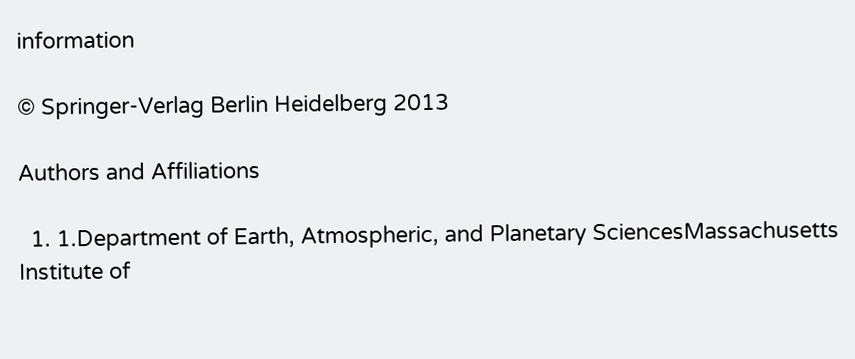information

© Springer-Verlag Berlin Heidelberg 2013

Authors and Affiliations

  1. 1.Department of Earth, Atmospheric, and Planetary SciencesMassachusetts Institute of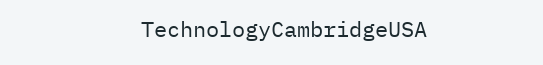TechnologyCambridgeUSA